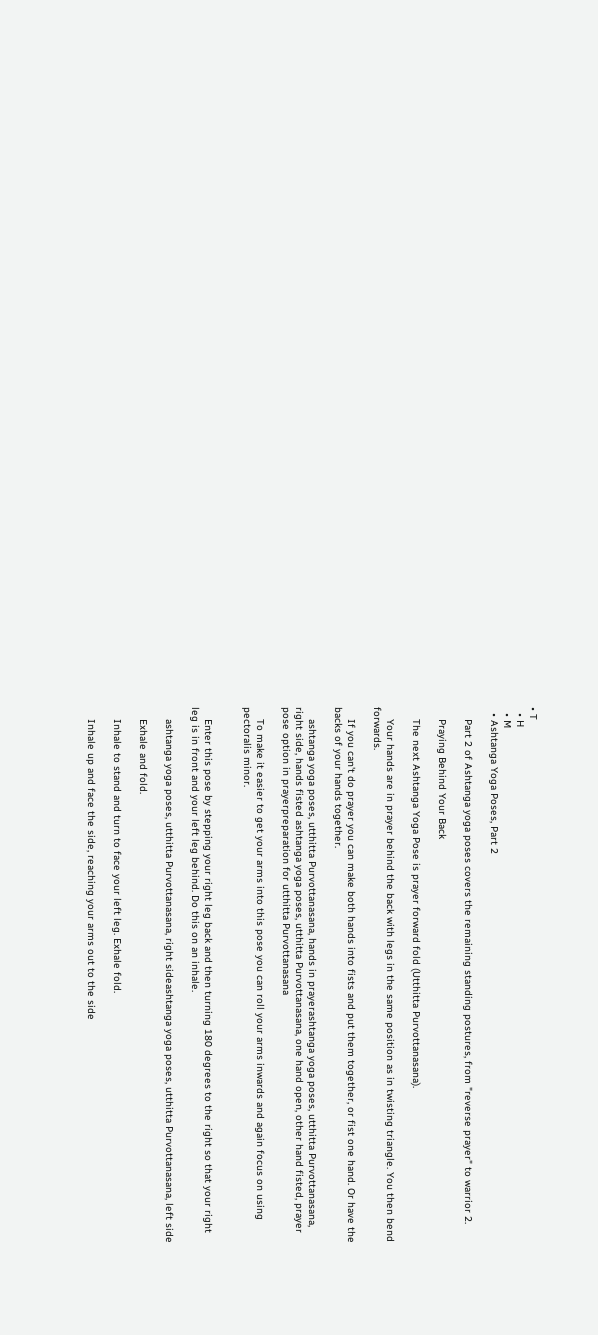• T
  • H
  • M
  • Ashtanga Yoga Poses, Part 2

    Part 2 of Ashtanga yoga poses covers the remaining standing postures, from "reverse prayer" to warrior 2.

    Praying Behind Your Back

    The next Ashtanga Yoga Pose is prayer forward fold (Utthitta Purvottanasana).

    Your hands are in prayer behind the back with legs in the same position as in twisting triangle. You then bend forwards.

    If you can't do prayer you can make both hands into fists and put them together, or fist one hand. Or have the backs of your hands together.

    ashtanga yoga poses, utthitta Purvottanasana, hands in prayerashtanga yoga poses, utthitta Purvottanasana, right side, hands fisted ashtanga yoga poses, utthitta Purvottanasana, one hand open, other hand fisted, prayer pose option in prayerpreparation for utthitta Purvottanasana

    To make it easier to get your arms into this pose you can roll your arms inwards and again focus on using pectoralis minor.


    Enter this pose by stepping your right leg back and then turning 180 degrees to the right so that your right leg is in front and your left leg behind. Do this on an inhale.

    ashtanga yoga poses, utthitta Purvottanasana, right sideashtanga yoga poses, utthitta Purvottanasana, left side

    Exhale and fold.

    Inhale to stand and turn to face your left leg. Exhale fold.

    Inhale up and face the side, reaching your arms out to the side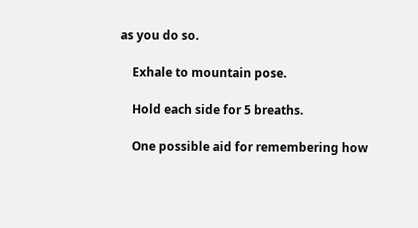as you do so.

    Exhale to mountain pose.

    Hold each side for 5 breaths.

    One possible aid for remembering how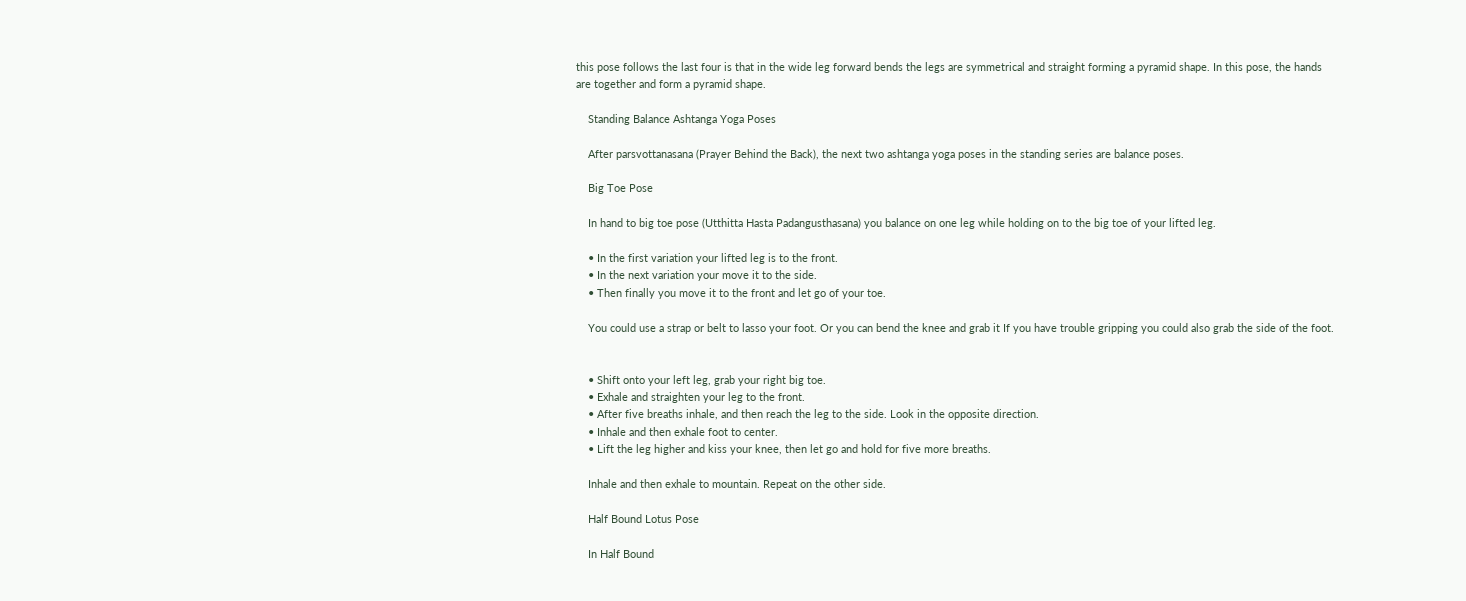this pose follows the last four is that in the wide leg forward bends the legs are symmetrical and straight forming a pyramid shape. In this pose, the hands are together and form a pyramid shape.

    Standing Balance Ashtanga Yoga Poses

    After parsvottanasana (Prayer Behind the Back), the next two ashtanga yoga poses in the standing series are balance poses.

    Big Toe Pose

    In hand to big toe pose (Utthitta Hasta Padangusthasana) you balance on one leg while holding on to the big toe of your lifted leg.

    • In the first variation your lifted leg is to the front.
    • In the next variation your move it to the side.
    • Then finally you move it to the front and let go of your toe.

    You could use a strap or belt to lasso your foot. Or you can bend the knee and grab it If you have trouble gripping you could also grab the side of the foot.


    • Shift onto your left leg, grab your right big toe.
    • Exhale and straighten your leg to the front.
    • After five breaths inhale, and then reach the leg to the side. Look in the opposite direction.
    • Inhale and then exhale foot to center.
    • Lift the leg higher and kiss your knee, then let go and hold for five more breaths.

    Inhale and then exhale to mountain. Repeat on the other side.

    Half Bound Lotus Pose

    In Half Bound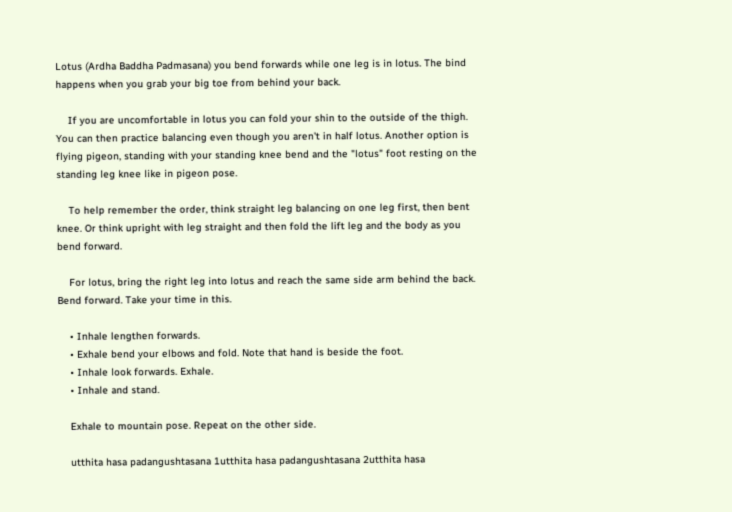Lotus (Ardha Baddha Padmasana) you bend forwards while one leg is in lotus. The bind happens when you grab your big toe from behind your back.

    If you are uncomfortable in lotus you can fold your shin to the outside of the thigh. You can then practice balancing even though you aren't in half lotus. Another option is flying pigeon, standing with your standing knee bend and the "lotus" foot resting on the standing leg knee like in pigeon pose.

    To help remember the order, think straight leg balancing on one leg first, then bent knee. Or think upright with leg straight and then fold the lift leg and the body as you bend forward.

    For lotus, bring the right leg into lotus and reach the same side arm behind the back. Bend forward. Take your time in this.

    • Inhale lengthen forwards.
    • Exhale bend your elbows and fold. Note that hand is beside the foot.
    • Inhale look forwards. Exhale.
    • Inhale and stand.

    Exhale to mountain pose. Repeat on the other side.

    utthita hasa padangushtasana 1utthita hasa padangushtasana 2utthita hasa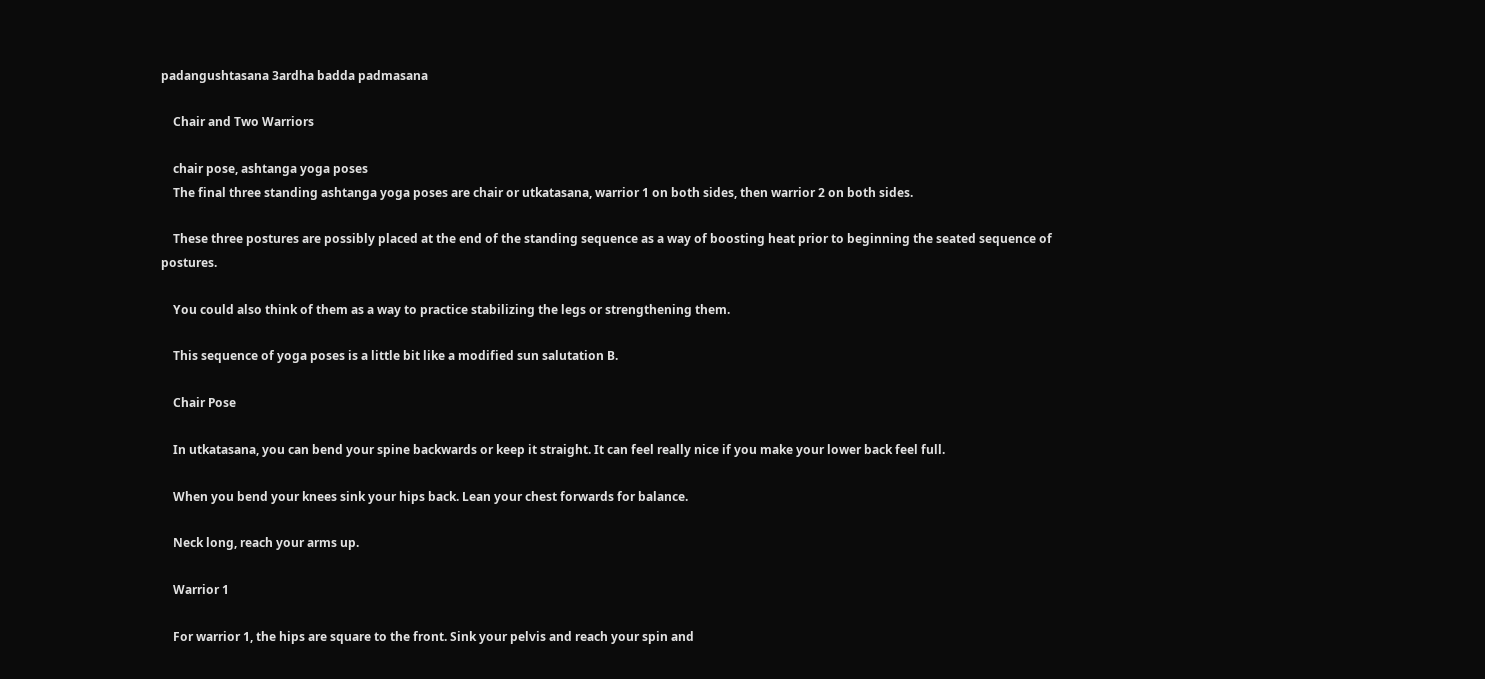padangushtasana 3ardha badda padmasana

    Chair and Two Warriors

    chair pose, ashtanga yoga poses
    The final three standing ashtanga yoga poses are chair or utkatasana, warrior 1 on both sides, then warrior 2 on both sides.

    These three postures are possibly placed at the end of the standing sequence as a way of boosting heat prior to beginning the seated sequence of postures.

    You could also think of them as a way to practice stabilizing the legs or strengthening them.

    This sequence of yoga poses is a little bit like a modified sun salutation B.

    Chair Pose

    In utkatasana, you can bend your spine backwards or keep it straight. It can feel really nice if you make your lower back feel full.

    When you bend your knees sink your hips back. Lean your chest forwards for balance.

    Neck long, reach your arms up.

    Warrior 1

    For warrior 1, the hips are square to the front. Sink your pelvis and reach your spin and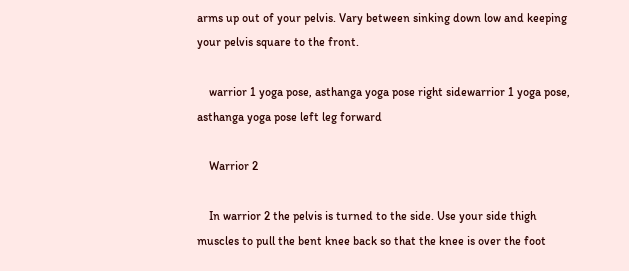arms up out of your pelvis. Vary between sinking down low and keeping your pelvis square to the front.

    warrior 1 yoga pose, asthanga yoga pose right sidewarrior 1 yoga pose, asthanga yoga pose left leg forward

    Warrior 2

    In warrior 2 the pelvis is turned to the side. Use your side thigh muscles to pull the bent knee back so that the knee is over the foot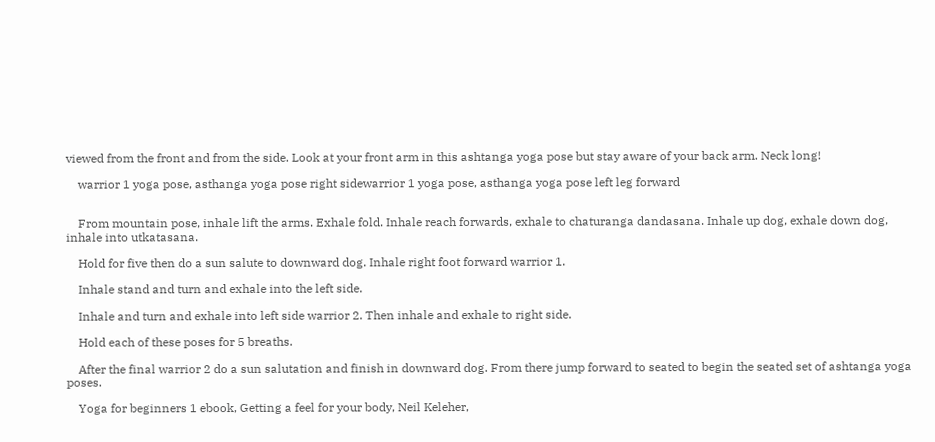viewed from the front and from the side. Look at your front arm in this ashtanga yoga pose but stay aware of your back arm. Neck long!

    warrior 1 yoga pose, asthanga yoga pose right sidewarrior 1 yoga pose, asthanga yoga pose left leg forward


    From mountain pose, inhale lift the arms. Exhale fold. Inhale reach forwards, exhale to chaturanga dandasana. Inhale up dog, exhale down dog, inhale into utkatasana.

    Hold for five then do a sun salute to downward dog. Inhale right foot forward warrior 1.

    Inhale stand and turn and exhale into the left side.

    Inhale and turn and exhale into left side warrior 2. Then inhale and exhale to right side.

    Hold each of these poses for 5 breaths.

    After the final warrior 2 do a sun salutation and finish in downward dog. From there jump forward to seated to begin the seated set of ashtanga yoga poses.

    Yoga for beginners 1 ebook, Getting a feel for your body, Neil Keleher,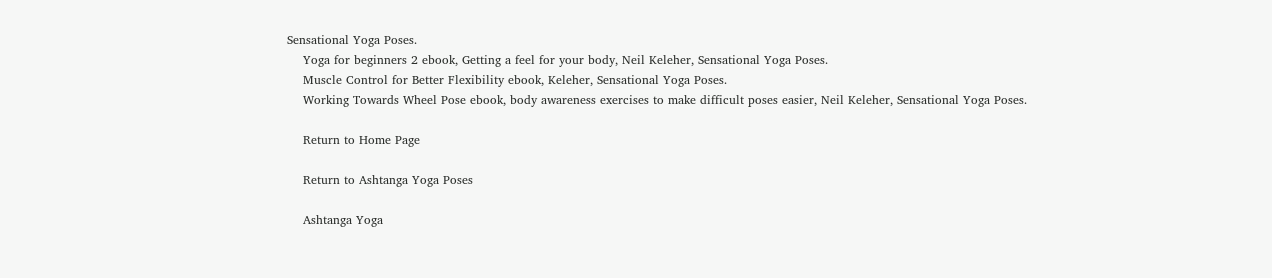Sensational Yoga Poses.
    Yoga for beginners 2 ebook, Getting a feel for your body, Neil Keleher, Sensational Yoga Poses.
    Muscle Control for Better Flexibility ebook, Keleher, Sensational Yoga Poses.
    Working Towards Wheel Pose ebook, body awareness exercises to make difficult poses easier, Neil Keleher, Sensational Yoga Poses.

    Return to Home Page

    Return to Ashtanga Yoga Poses

    Ashtanga Yoga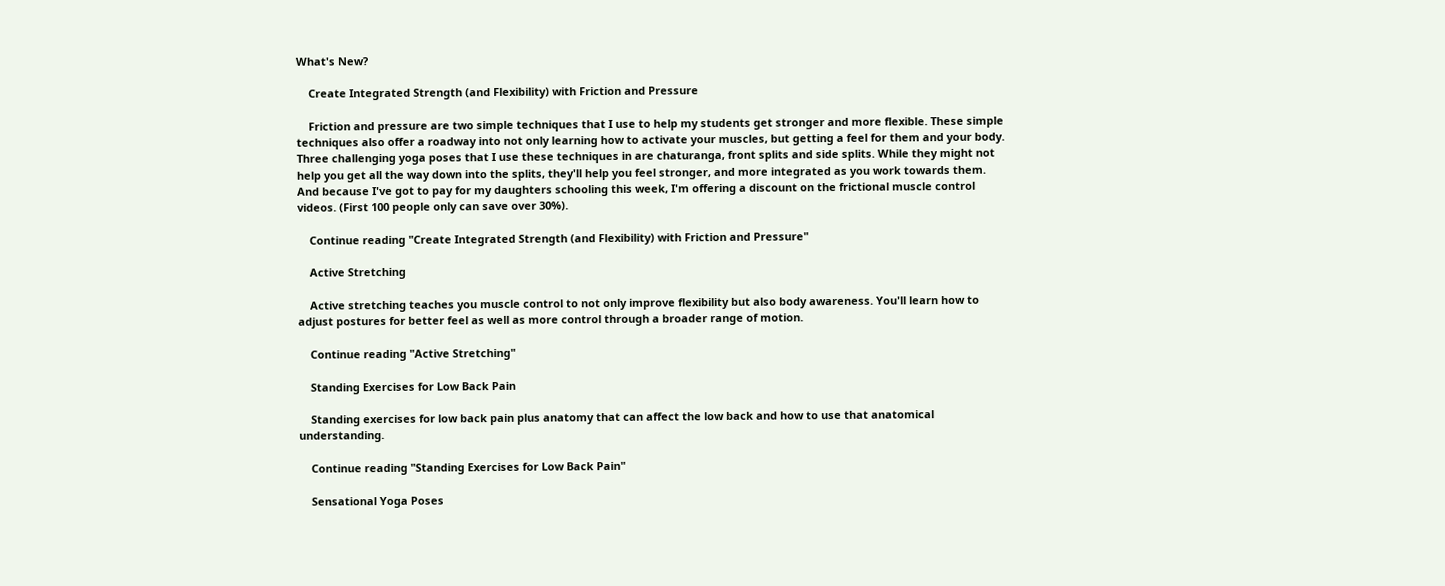What's New?

    Create Integrated Strength (and Flexibility) with Friction and Pressure

    Friction and pressure are two simple techniques that I use to help my students get stronger and more flexible. These simple techniques also offer a roadway into not only learning how to activate your muscles, but getting a feel for them and your body. Three challenging yoga poses that I use these techniques in are chaturanga, front splits and side splits. While they might not help you get all the way down into the splits, they'll help you feel stronger, and more integrated as you work towards them. And because I've got to pay for my daughters schooling this week, I'm offering a discount on the frictional muscle control videos. (First 100 people only can save over 30%).

    Continue reading "Create Integrated Strength (and Flexibility) with Friction and Pressure"

    Active Stretching

    Active stretching teaches you muscle control to not only improve flexibility but also body awareness. You'll learn how to adjust postures for better feel as well as more control through a broader range of motion.

    Continue reading "Active Stretching"

    Standing Exercises for Low Back Pain

    Standing exercises for low back pain plus anatomy that can affect the low back and how to use that anatomical understanding.

    Continue reading "Standing Exercises for Low Back Pain"

    Sensational Yoga Poses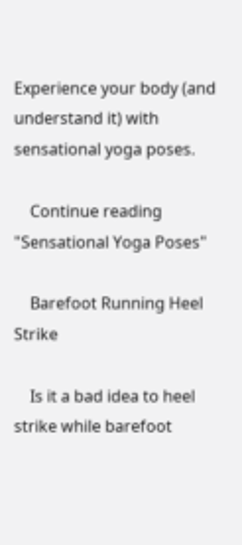Experience your body (and understand it) with sensational yoga poses.

    Continue reading "Sensational Yoga Poses"

    Barefoot Running Heel Strike

    Is it a bad idea to heel strike while barefoot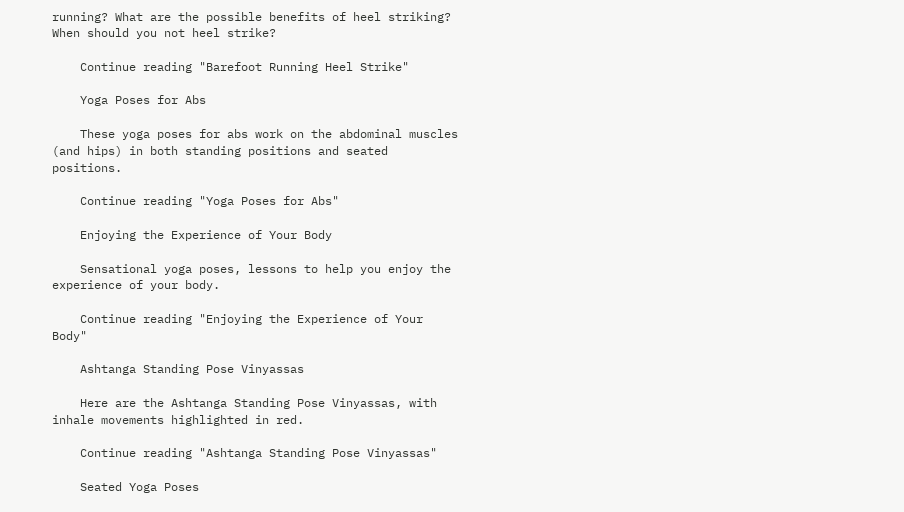running? What are the possible benefits of heel striking? When should you not heel strike?

    Continue reading "Barefoot Running Heel Strike"

    Yoga Poses for Abs

    These yoga poses for abs work on the abdominal muscles (and hips) in both standing positions and seated positions.

    Continue reading "Yoga Poses for Abs"

    Enjoying the Experience of Your Body

    Sensational yoga poses, lessons to help you enjoy the experience of your body.

    Continue reading "Enjoying the Experience of Your Body"

    Ashtanga Standing Pose Vinyassas

    Here are the Ashtanga Standing Pose Vinyassas, with inhale movements highlighted in red.

    Continue reading "Ashtanga Standing Pose Vinyassas"

    Seated Yoga Poses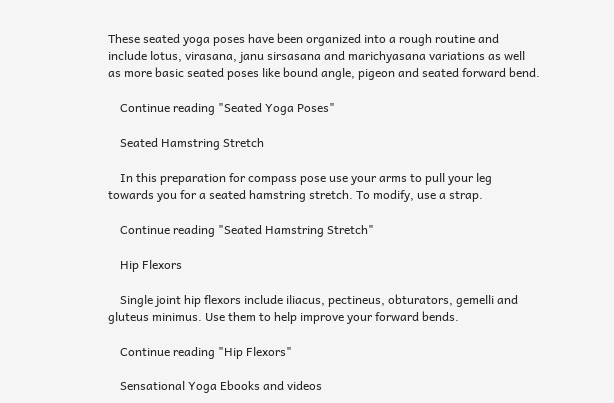These seated yoga poses have been organized into a rough routine and include lotus, virasana, janu sirsasana and marichyasana variations as well as more basic seated poses like bound angle, pigeon and seated forward bend.

    Continue reading "Seated Yoga Poses"

    Seated Hamstring Stretch

    In this preparation for compass pose use your arms to pull your leg towards you for a seated hamstring stretch. To modify, use a strap.

    Continue reading "Seated Hamstring Stretch"

    Hip Flexors

    Single joint hip flexors include iliacus, pectineus, obturators, gemelli and gluteus minimus. Use them to help improve your forward bends.

    Continue reading "Hip Flexors"

    Sensational Yoga Ebooks and videos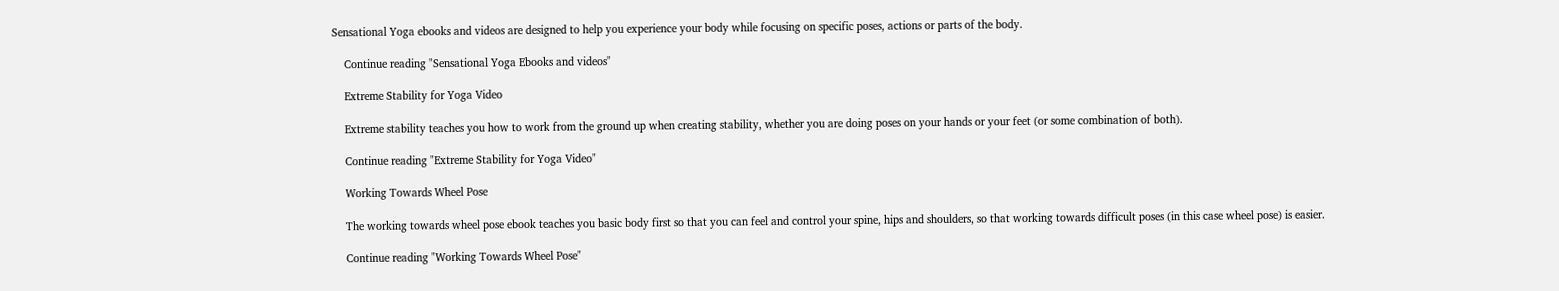Sensational Yoga ebooks and videos are designed to help you experience your body while focusing on specific poses, actions or parts of the body.

    Continue reading "Sensational Yoga Ebooks and videos"

    Extreme Stability for Yoga Video

    Extreme stability teaches you how to work from the ground up when creating stability, whether you are doing poses on your hands or your feet (or some combination of both).

    Continue reading "Extreme Stability for Yoga Video"

    Working Towards Wheel Pose

    The working towards wheel pose ebook teaches you basic body first so that you can feel and control your spine, hips and shoulders, so that working towards difficult poses (in this case wheel pose) is easier.

    Continue reading "Working Towards Wheel Pose"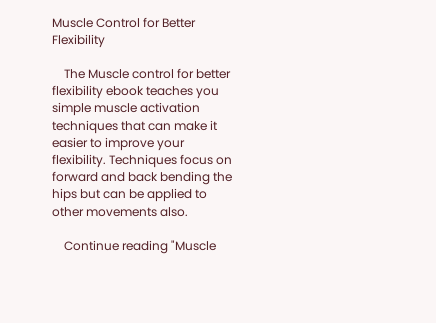Muscle Control for Better Flexibility

    The Muscle control for better flexibility ebook teaches you simple muscle activation techniques that can make it easier to improve your flexibility. Techniques focus on forward and back bending the hips but can be applied to other movements also.

    Continue reading "Muscle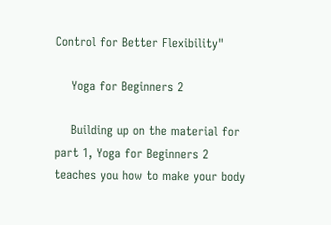Control for Better Flexibility"

    Yoga for Beginners 2

    Building up on the material for part 1, Yoga for Beginners 2 teaches you how to make your body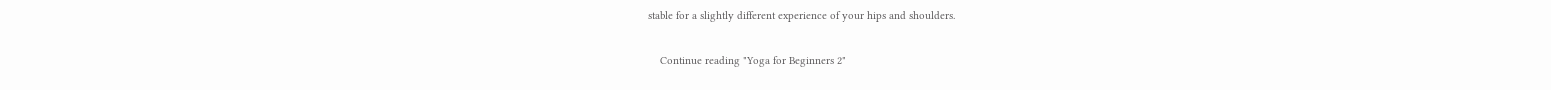stable for a slightly different experience of your hips and shoulders.

    Continue reading "Yoga for Beginners 2"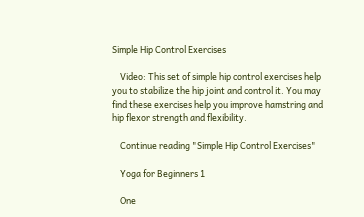Simple Hip Control Exercises

    Video: This set of simple hip control exercises help you to stabilize the hip joint and control it. You may find these exercises help you improve hamstring and hip flexor strength and flexibility.

    Continue reading "Simple Hip Control Exercises"

    Yoga for Beginners 1

    One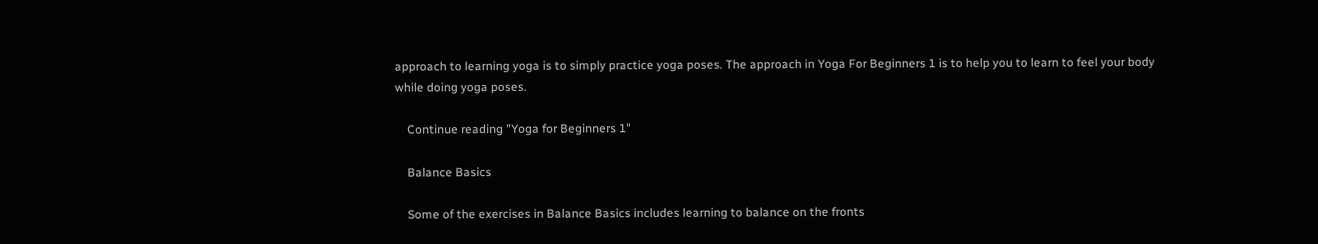approach to learning yoga is to simply practice yoga poses. The approach in Yoga For Beginners 1 is to help you to learn to feel your body while doing yoga poses.

    Continue reading "Yoga for Beginners 1"

    Balance Basics

    Some of the exercises in Balance Basics includes learning to balance on the fronts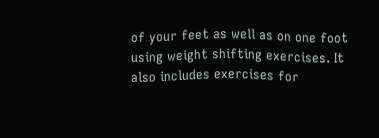of your feet as well as on one foot using weight shifting exercises. It also includes exercises for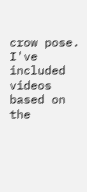crow pose. I've included videos based on the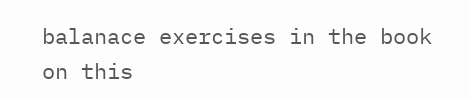balanace exercises in the book on this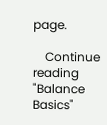page.

    Continue reading "Balance Basics"